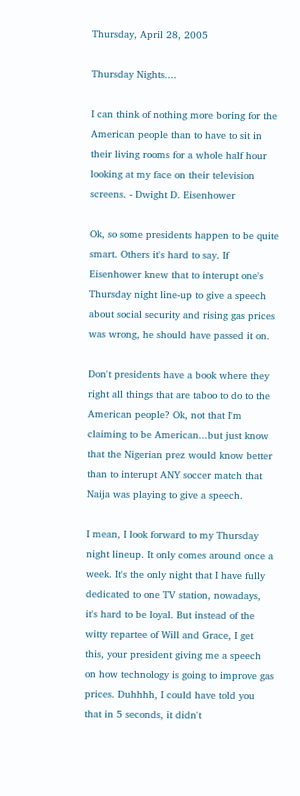Thursday, April 28, 2005

Thursday Nights....

I can think of nothing more boring for the American people than to have to sit in their living rooms for a whole half hour looking at my face on their television screens. - Dwight D. Eisenhower

Ok, so some presidents happen to be quite smart. Others it's hard to say. If Eisenhower knew that to interupt one's Thursday night line-up to give a speech about social security and rising gas prices was wrong, he should have passed it on.

Don't presidents have a book where they right all things that are taboo to do to the American people? Ok, not that I'm claiming to be American...but just know that the Nigerian prez would know better than to interupt ANY soccer match that Naija was playing to give a speech.

I mean, I look forward to my Thursday night lineup. It only comes around once a week. It's the only night that I have fully dedicated to one TV station, nowadays, it's hard to be loyal. But instead of the witty repartee of Will and Grace, I get this, your president giving me a speech on how technology is going to improve gas prices. Duhhhh, I could have told you that in 5 seconds, it didn't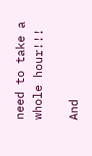need to take a whole hour!!!

And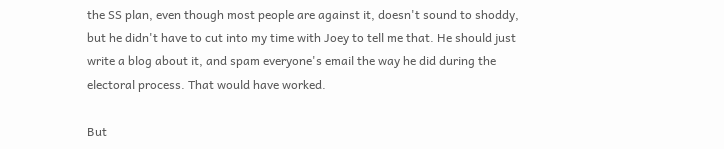the SS plan, even though most people are against it, doesn't sound to shoddy, but he didn't have to cut into my time with Joey to tell me that. He should just write a blog about it, and spam everyone's email the way he did during the electoral process. That would have worked.

But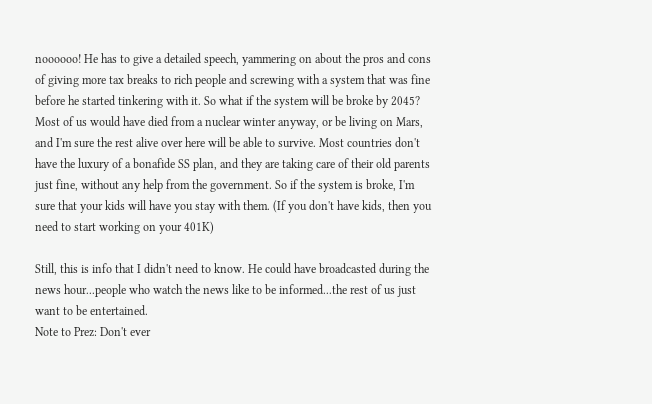noooooo! He has to give a detailed speech, yammering on about the pros and cons of giving more tax breaks to rich people and screwing with a system that was fine before he started tinkering with it. So what if the system will be broke by 2045? Most of us would have died from a nuclear winter anyway, or be living on Mars, and I'm sure the rest alive over here will be able to survive. Most countries don't have the luxury of a bonafide SS plan, and they are taking care of their old parents just fine, without any help from the government. So if the system is broke, I'm sure that your kids will have you stay with them. (If you don't have kids, then you need to start working on your 401K)

Still, this is info that I didn't need to know. He could have broadcasted during the news hour...people who watch the news like to be informed...the rest of us just want to be entertained.
Note to Prez: Don't ever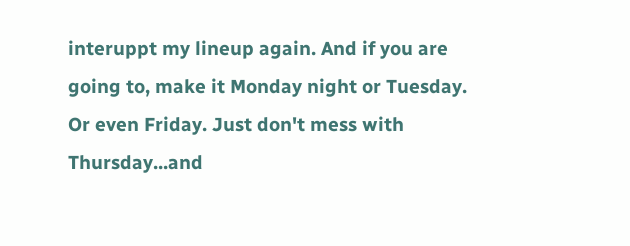interuppt my lineup again. And if you are going to, make it Monday night or Tuesday. Or even Friday. Just don't mess with Thursday...and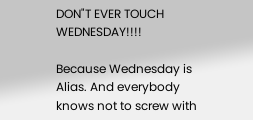DON"T EVER TOUCH WEDNESDAY!!!!

Because Wednesday is Alias. And everybody knows not to screw with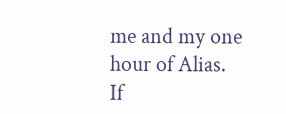me and my one hour of Alias. If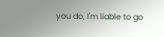you do, I'm liable to go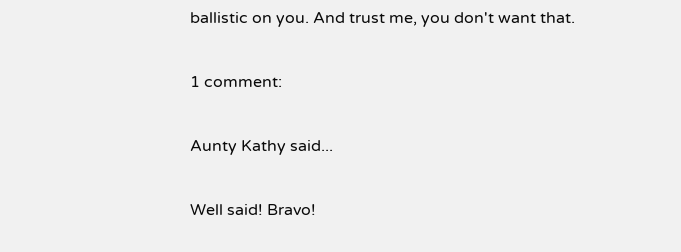ballistic on you. And trust me, you don't want that.

1 comment:

Aunty Kathy said...

Well said! Bravo!